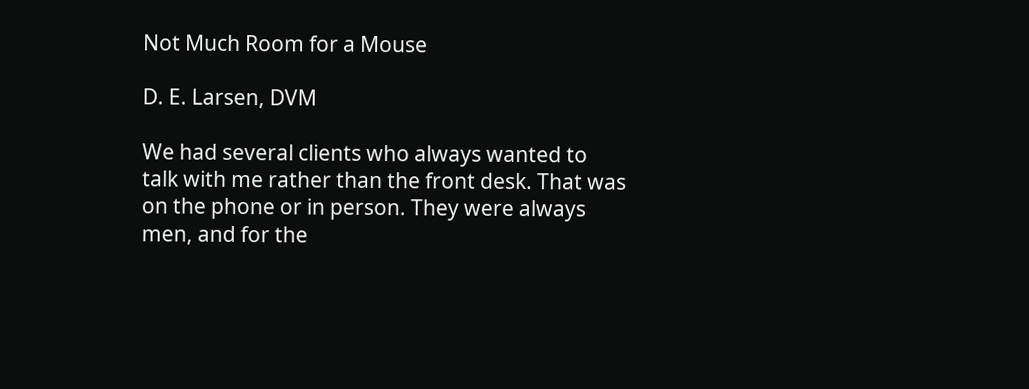Not Much Room for a Mouse

D. E. Larsen, DVM

We had several clients who always wanted to talk with me rather than the front desk. That was on the phone or in person. They were always men, and for the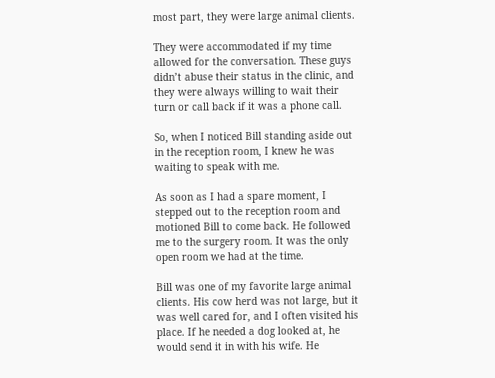most part, they were large animal clients.

They were accommodated if my time allowed for the conversation. These guys didn’t abuse their status in the clinic, and they were always willing to wait their turn or call back if it was a phone call.

So, when I noticed Bill standing aside out in the reception room, I knew he was waiting to speak with me.

As soon as I had a spare moment, I stepped out to the reception room and motioned Bill to come back. He followed me to the surgery room. It was the only open room we had at the time.

Bill was one of my favorite large animal clients. His cow herd was not large, but it was well cared for, and I often visited his place. If he needed a dog looked at, he would send it in with his wife. He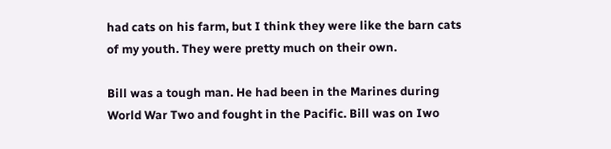had cats on his farm, but I think they were like the barn cats of my youth. They were pretty much on their own.

Bill was a tough man. He had been in the Marines during World War Two and fought in the Pacific. Bill was on Iwo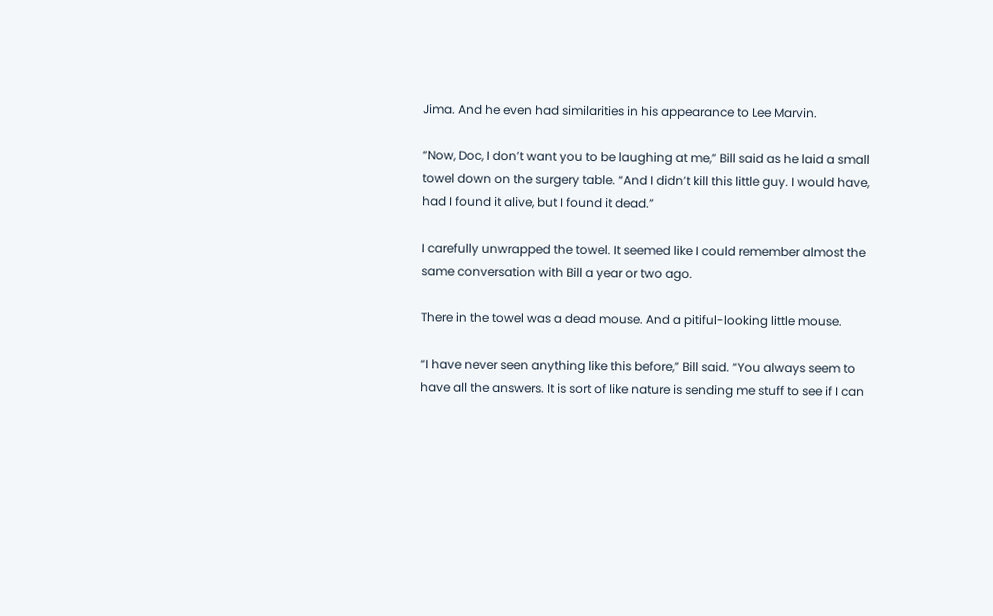Jima. And he even had similarities in his appearance to Lee Marvin.

“Now, Doc, I don’t want you to be laughing at me,” Bill said as he laid a small towel down on the surgery table. “And I didn’t kill this little guy. I would have, had I found it alive, but I found it dead.”

I carefully unwrapped the towel. It seemed like I could remember almost the same conversation with Bill a year or two ago.

There in the towel was a dead mouse. And a pitiful-looking little mouse.

“I have never seen anything like this before,” Bill said. “You always seem to have all the answers. It is sort of like nature is sending me stuff to see if I can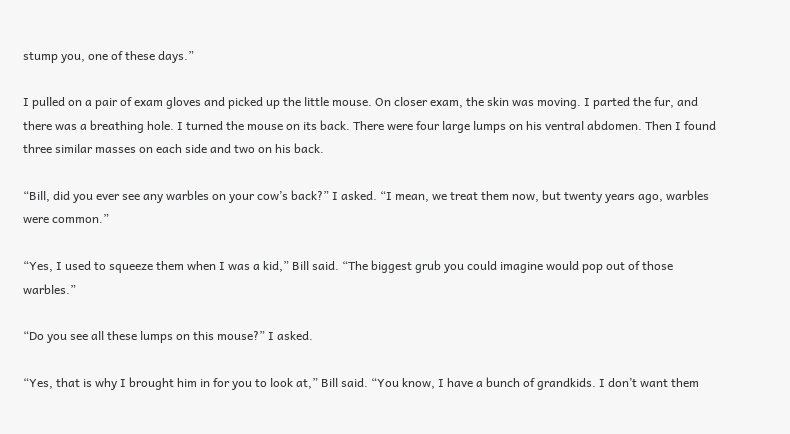stump you, one of these days.”

I pulled on a pair of exam gloves and picked up the little mouse. On closer exam, the skin was moving. I parted the fur, and there was a breathing hole. I turned the mouse on its back. There were four large lumps on his ventral abdomen. Then I found three similar masses on each side and two on his back.

“Bill, did you ever see any warbles on your cow’s back?” I asked. “I mean, we treat them now, but twenty years ago, warbles were common.”

“Yes, I used to squeeze them when I was a kid,” Bill said. “The biggest grub you could imagine would pop out of those warbles.”

“Do you see all these lumps on this mouse?” I asked.

“Yes, that is why I brought him in for you to look at,” Bill said. “You know, I have a bunch of grandkids. I don’t want them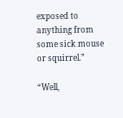exposed to anything from some sick mouse or squirrel.”

“Well,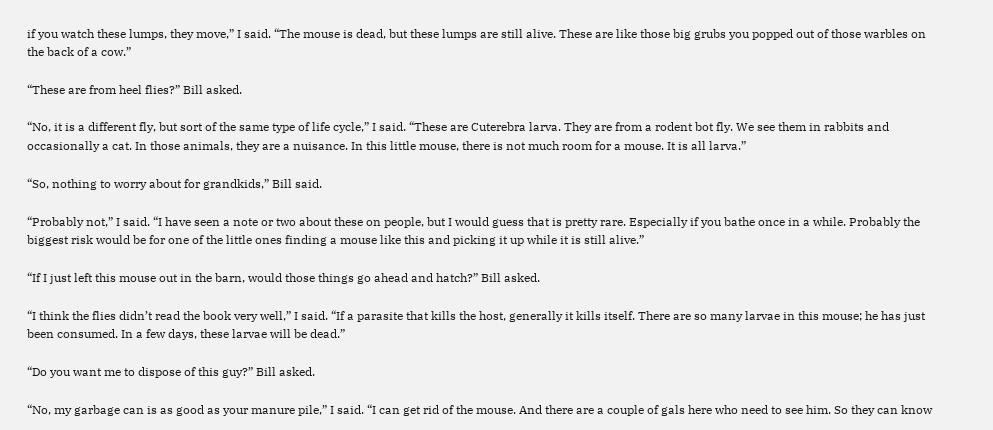if you watch these lumps, they move,” I said. “The mouse is dead, but these lumps are still alive. These are like those big grubs you popped out of those warbles on the back of a cow.”

“These are from heel flies?” Bill asked.

“No, it is a different fly, but sort of the same type of life cycle,” I said. “These are Cuterebra larva. They are from a rodent bot fly. We see them in rabbits and occasionally a cat. In those animals, they are a nuisance. In this little mouse, there is not much room for a mouse. It is all larva.”

“So, nothing to worry about for grandkids,” Bill said.

“Probably not,” I said. “I have seen a note or two about these on people, but I would guess that is pretty rare. Especially if you bathe once in a while. Probably the biggest risk would be for one of the little ones finding a mouse like this and picking it up while it is still alive.”

“If I just left this mouse out in the barn, would those things go ahead and hatch?” Bill asked.

“I think the flies didn’t read the book very well,” I said. “If a parasite that kills the host, generally it kills itself. There are so many larvae in this mouse; he has just been consumed. In a few days, these larvae will be dead.”

“Do you want me to dispose of this guy?” Bill asked.

“No, my garbage can is as good as your manure pile,” I said. “I can get rid of the mouse. And there are a couple of gals here who need to see him. So they can know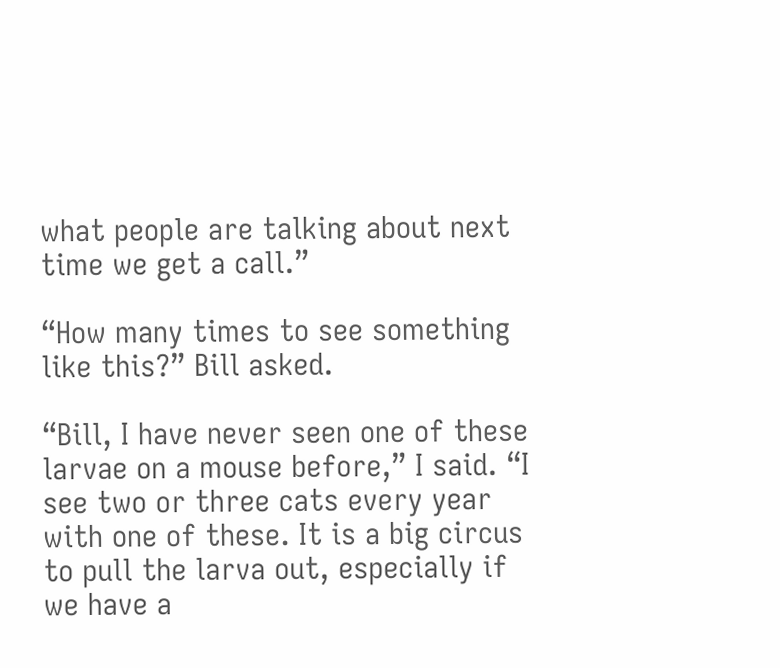what people are talking about next time we get a call.”

“How many times to see something like this?” Bill asked.

“Bill, I have never seen one of these larvae on a mouse before,” I said. “I see two or three cats every year with one of these. It is a big circus to pull the larva out, especially if we have a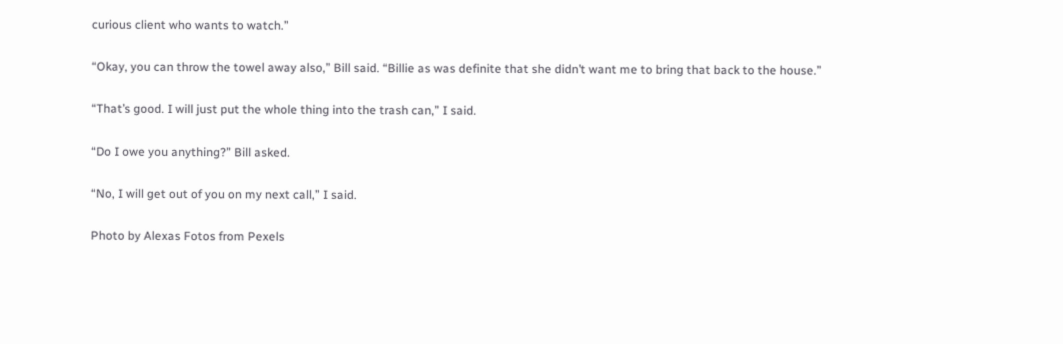curious client who wants to watch.”

“Okay, you can throw the towel away also,” Bill said. “Billie as was definite that she didn’t want me to bring that back to the house.”

“That’s good. I will just put the whole thing into the trash can,” I said.

“Do I owe you anything?” Bill asked.

“No, I will get out of you on my next call,” I said.

Photo by Alexas Fotos from Pexels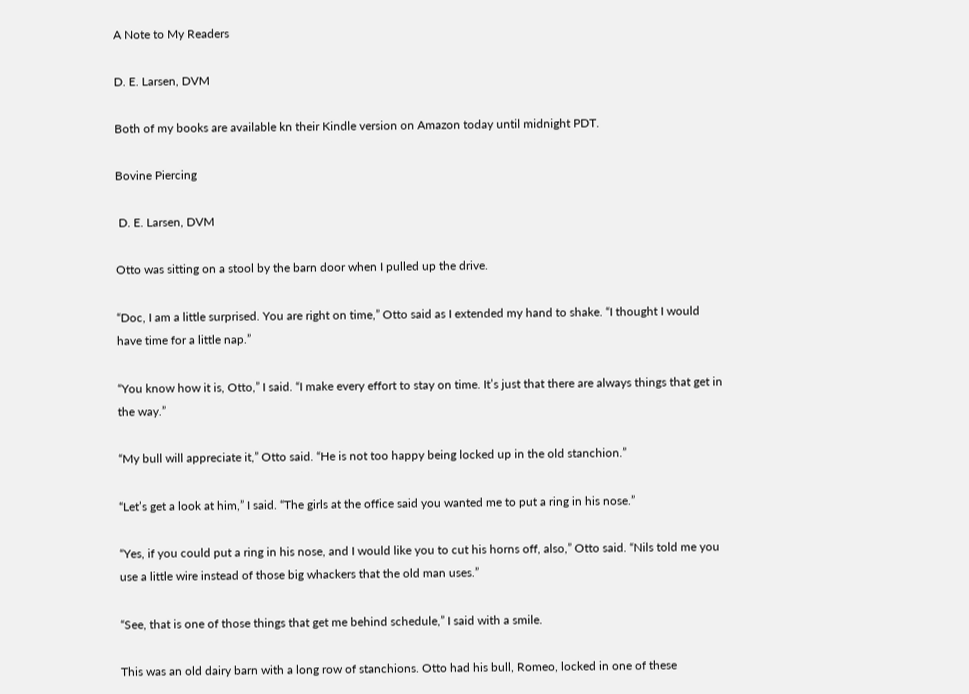A Note to My Readers

D. E. Larsen, DVM

Both of my books are available kn their Kindle version on Amazon today until midnight PDT.

Bovine Piercing

 D. E. Larsen, DVM

Otto was sitting on a stool by the barn door when I pulled up the drive.

“Doc, I am a little surprised. You are right on time,” Otto said as I extended my hand to shake. “I thought I would have time for a little nap.”

“You know how it is, Otto,” I said. “I make every effort to stay on time. It’s just that there are always things that get in the way.”

“My bull will appreciate it,” Otto said. “He is not too happy being locked up in the old stanchion.”

“Let’s get a look at him,” I said. “The girls at the office said you wanted me to put a ring in his nose.”

“Yes, if you could put a ring in his nose, and I would like you to cut his horns off, also,” Otto said. “Nils told me you use a little wire instead of those big whackers that the old man uses.”

“See, that is one of those things that get me behind schedule,” I said with a smile.

This was an old dairy barn with a long row of stanchions. Otto had his bull, Romeo, locked in one of these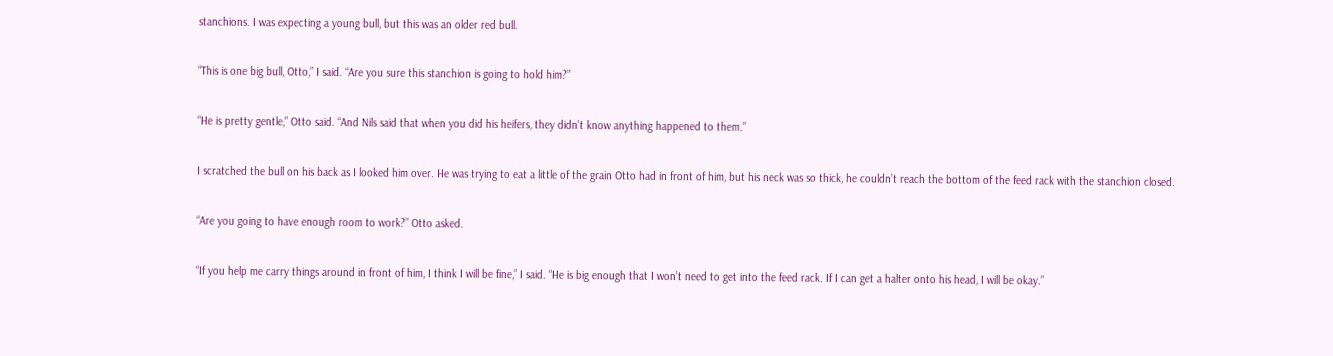stanchions. I was expecting a young bull, but this was an older red bull.

“This is one big bull, Otto,” I said. “Are you sure this stanchion is going to hold him?”

“He is pretty gentle,” Otto said. “And Nils said that when you did his heifers, they didn’t know anything happened to them.”

I scratched the bull on his back as I looked him over. He was trying to eat a little of the grain Otto had in front of him, but his neck was so thick, he couldn’t reach the bottom of the feed rack with the stanchion closed.

“Are you going to have enough room to work?” Otto asked.

“If you help me carry things around in front of him, I think I will be fine,” I said. “He is big enough that I won’t need to get into the feed rack. If I can get a halter onto his head, I will be okay.”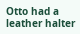Otto had a leather halter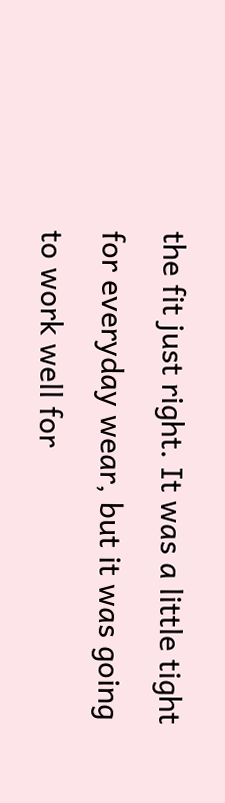the fit just right. It was a little tight for everyday wear, but it was going to work well for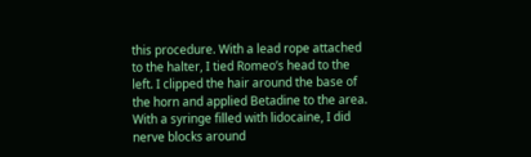this procedure. With a lead rope attached to the halter, I tied Romeo’s head to the left. I clipped the hair around the base of the horn and applied Betadine to the area. With a syringe filled with lidocaine, I did nerve blocks around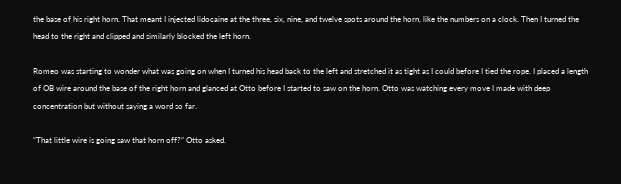the base of his right horn. That meant I injected lidocaine at the three, six, nine, and twelve spots around the horn, like the numbers on a clock. Then I turned the head to the right and clipped and similarly blocked the left horn.

Romeo was starting to wonder what was going on when I turned his head back to the left and stretched it as tight as I could before I tied the rope. I placed a length of OB wire around the base of the right horn and glanced at Otto before I started to saw on the horn. Otto was watching every move I made with deep concentration but without saying a word so far.

“That little wire is going saw that horn off?” Otto asked.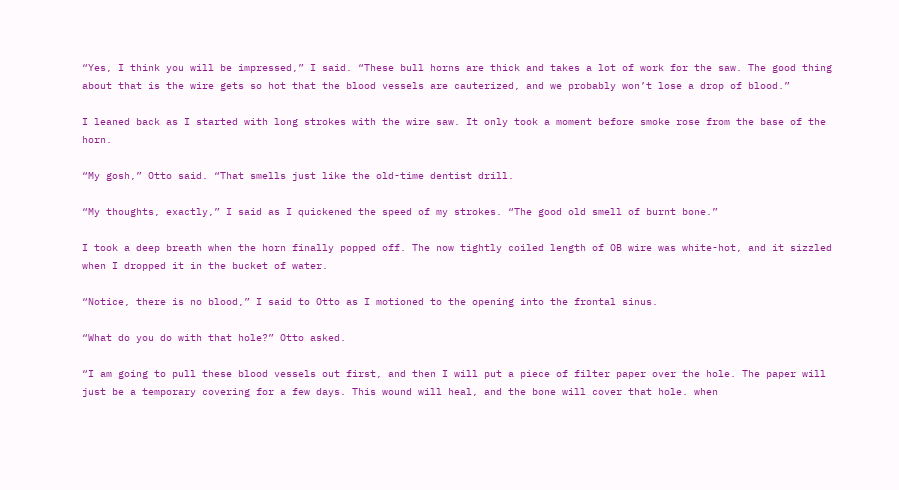“Yes, I think you will be impressed,” I said. “These bull horns are thick and takes a lot of work for the saw. The good thing about that is the wire gets so hot that the blood vessels are cauterized, and we probably won’t lose a drop of blood.”

I leaned back as I started with long strokes with the wire saw. It only took a moment before smoke rose from the base of the horn.

“My gosh,” Otto said. “That smells just like the old-time dentist drill.

“My thoughts, exactly,” I said as I quickened the speed of my strokes. “The good old smell of burnt bone.”

I took a deep breath when the horn finally popped off. The now tightly coiled length of OB wire was white-hot, and it sizzled when I dropped it in the bucket of water.

“Notice, there is no blood,” I said to Otto as I motioned to the opening into the frontal sinus.

“What do you do with that hole?” Otto asked.

“I am going to pull these blood vessels out first, and then I will put a piece of filter paper over the hole. The paper will just be a temporary covering for a few days. This wound will heal, and the bone will cover that hole. when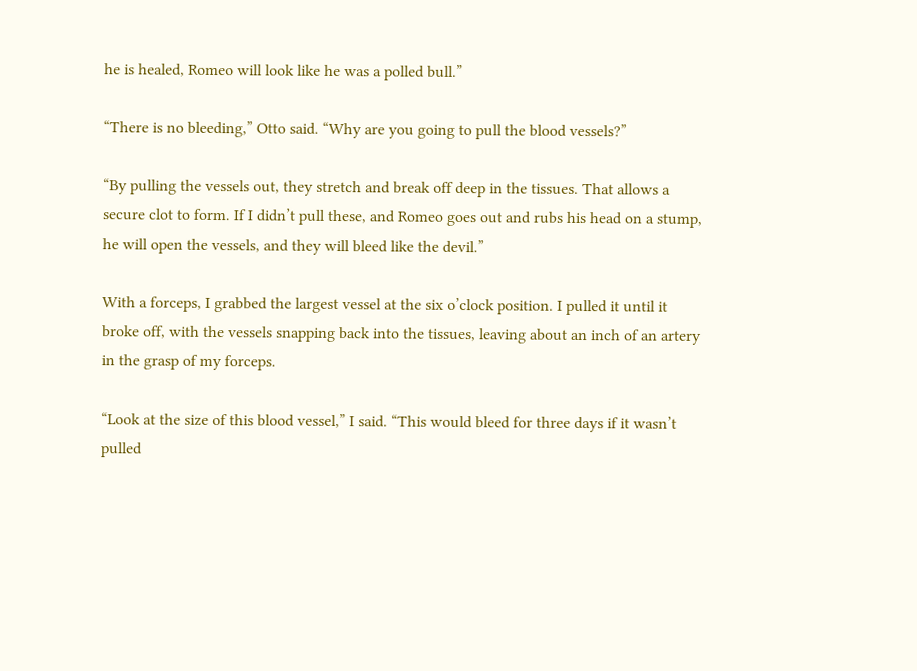he is healed, Romeo will look like he was a polled bull.”

“There is no bleeding,” Otto said. “Why are you going to pull the blood vessels?”

“By pulling the vessels out, they stretch and break off deep in the tissues. That allows a secure clot to form. If I didn’t pull these, and Romeo goes out and rubs his head on a stump, he will open the vessels, and they will bleed like the devil.”

With a forceps, I grabbed the largest vessel at the six o’clock position. I pulled it until it broke off, with the vessels snapping back into the tissues, leaving about an inch of an artery in the grasp of my forceps.

“Look at the size of this blood vessel,” I said. “This would bleed for three days if it wasn’t pulled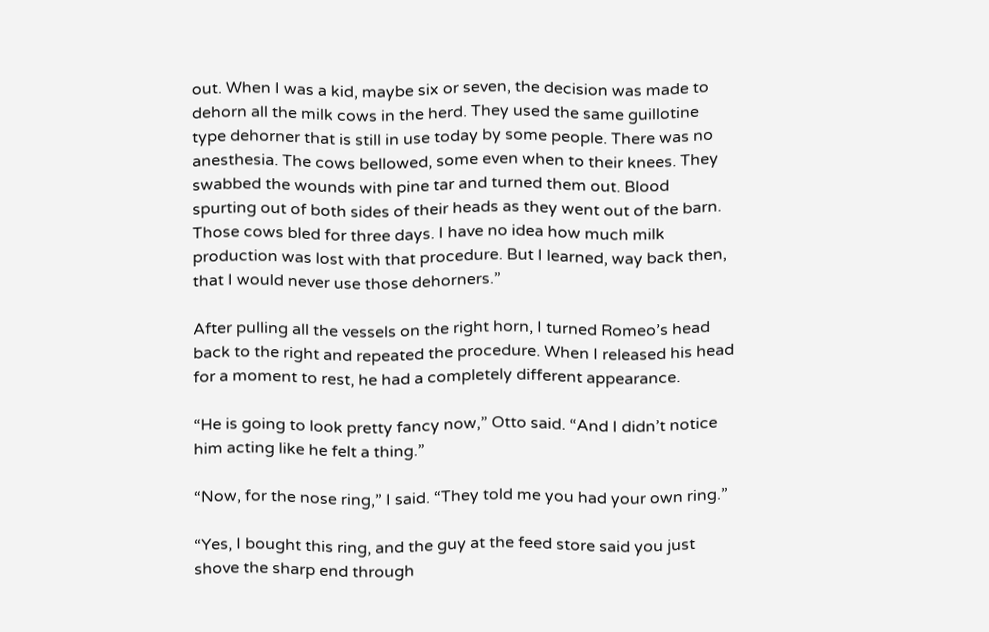out. When I was a kid, maybe six or seven, the decision was made to dehorn all the milk cows in the herd. They used the same guillotine type dehorner that is still in use today by some people. There was no anesthesia. The cows bellowed, some even when to their knees. They swabbed the wounds with pine tar and turned them out. Blood spurting out of both sides of their heads as they went out of the barn. Those cows bled for three days. I have no idea how much milk production was lost with that procedure. But I learned, way back then, that I would never use those dehorners.”

After pulling all the vessels on the right horn, I turned Romeo’s head back to the right and repeated the procedure. When I released his head for a moment to rest, he had a completely different appearance.

“He is going to look pretty fancy now,” Otto said. “And I didn’t notice him acting like he felt a thing.”

“Now, for the nose ring,” I said. “They told me you had your own ring.”

“Yes, I bought this ring, and the guy at the feed store said you just shove the sharp end through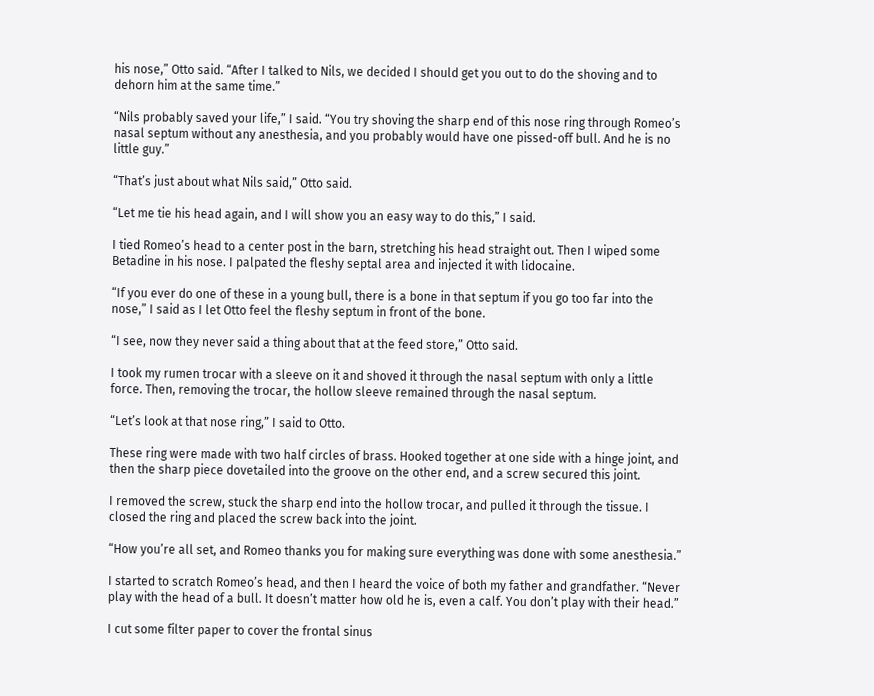his nose,” Otto said. “After I talked to Nils, we decided I should get you out to do the shoving and to dehorn him at the same time.”

“Nils probably saved your life,” I said. “You try shoving the sharp end of this nose ring through Romeo’s nasal septum without any anesthesia, and you probably would have one pissed-off bull. And he is no little guy.”

“That’s just about what Nils said,” Otto said.

“Let me tie his head again, and I will show you an easy way to do this,” I said.

I tied Romeo’s head to a center post in the barn, stretching his head straight out. Then I wiped some Betadine in his nose. I palpated the fleshy septal area and injected it with lidocaine.

“If you ever do one of these in a young bull, there is a bone in that septum if you go too far into the nose,” I said as I let Otto feel the fleshy septum in front of the bone.

“I see, now they never said a thing about that at the feed store,” Otto said.

I took my rumen trocar with a sleeve on it and shoved it through the nasal septum with only a little force. Then, removing the trocar, the hollow sleeve remained through the nasal septum.

“Let’s look at that nose ring,” I said to Otto.

These ring were made with two half circles of brass. Hooked together at one side with a hinge joint, and then the sharp piece dovetailed into the groove on the other end, and a screw secured this joint.

I removed the screw, stuck the sharp end into the hollow trocar, and pulled it through the tissue. I closed the ring and placed the screw back into the joint.

“How you’re all set, and Romeo thanks you for making sure everything was done with some anesthesia.”

I started to scratch Romeo’s head, and then I heard the voice of both my father and grandfather. “Never play with the head of a bull. It doesn’t matter how old he is, even a calf. You don’t play with their head.”

I cut some filter paper to cover the frontal sinus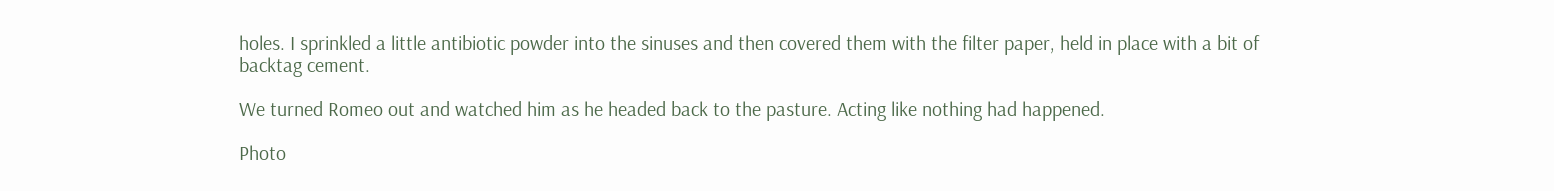holes. I sprinkled a little antibiotic powder into the sinuses and then covered them with the filter paper, held in place with a bit of backtag cement.

We turned Romeo out and watched him as he headed back to the pasture. Acting like nothing had happened.

Photo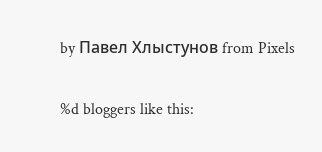by Павел Хлыстунов from Pixels

%d bloggers like this: